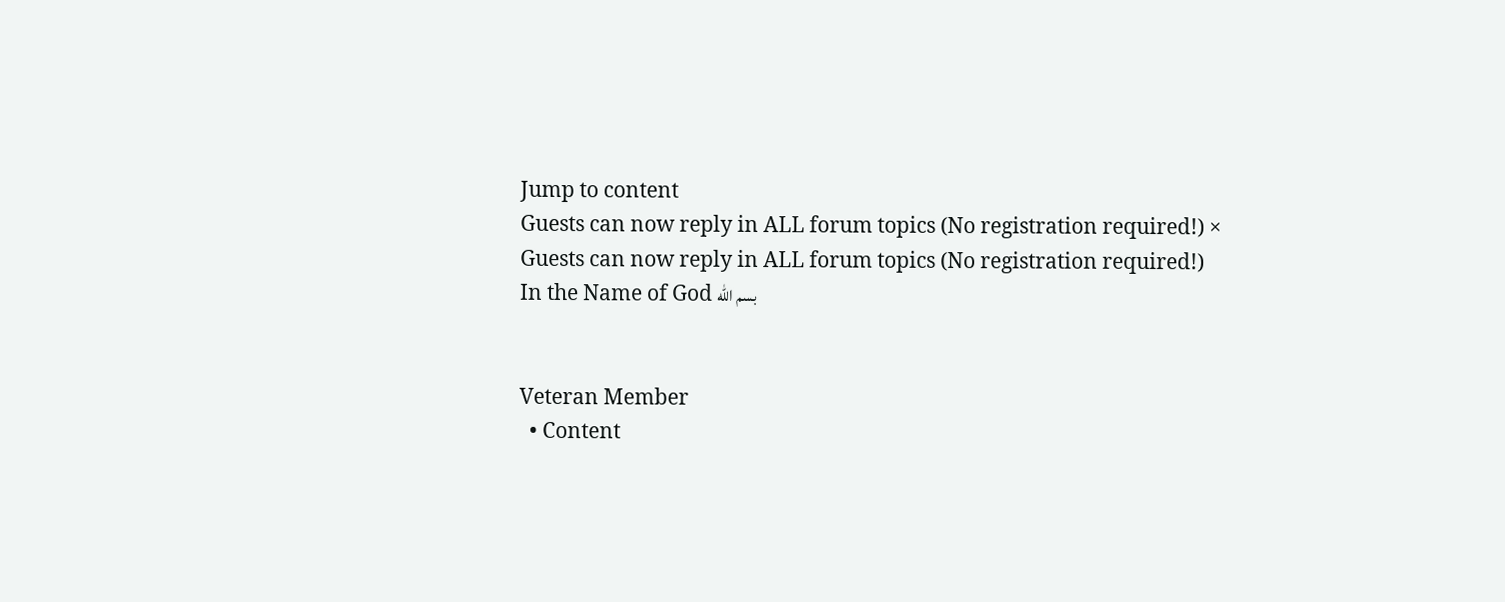Jump to content
Guests can now reply in ALL forum topics (No registration required!) ×
Guests can now reply in ALL forum topics (No registration required!)
In the Name of God بسم الله


Veteran Member
  • Content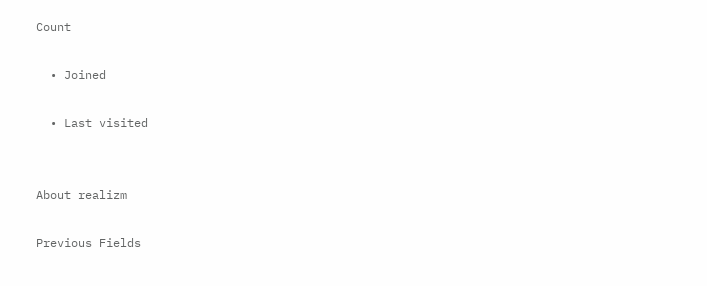Count

  • Joined

  • Last visited


About realizm

Previous Fields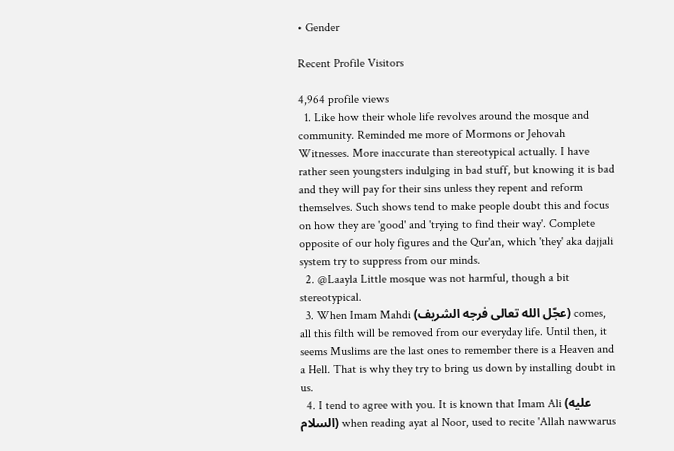• Gender

Recent Profile Visitors

4,964 profile views
  1. Like how their whole life revolves around the mosque and community. Reminded me more of Mormons or Jehovah Witnesses. More inaccurate than stereotypical actually. I have rather seen youngsters indulging in bad stuff, but knowing it is bad and they will pay for their sins unless they repent and reform themselves. Such shows tend to make people doubt this and focus on how they are 'good' and 'trying to find their way'. Complete opposite of our holy figures and the Qur'an, which 'they' aka dajjali system try to suppress from our minds.
  2. @Laayla Little mosque was not harmful, though a bit stereotypical.
  3. When Imam Mahdi (عجّل الله تعالى فرجه الشريف) comes, all this filth will be removed from our everyday life. Until then, it seems Muslims are the last ones to remember there is a Heaven and a Hell. That is why they try to bring us down by installing doubt in us.
  4. I tend to agree with you. It is known that Imam Ali (عليه السلام) when reading ayat al Noor, used to recite 'Allah nawwarus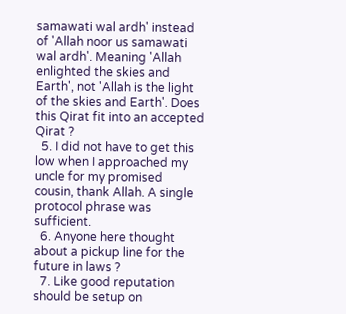samawati wal ardh' instead of 'Allah noor us samawati wal ardh'. Meaning 'Allah enlighted the skies and Earth', not 'Allah is the light of the skies and Earth'. Does this Qirat fit into an accepted Qirat ?
  5. I did not have to get this low when I approached my uncle for my promised cousin, thank Allah. A single protocol phrase was sufficient.
  6. Anyone here thought about a pickup line for the future in laws ?
  7. Like good reputation should be setup on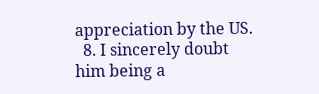appreciation by the US.
  8. I sincerely doubt him being a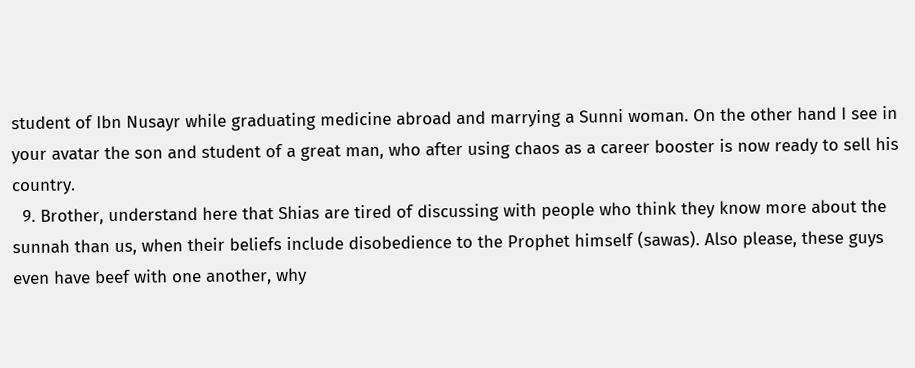student of Ibn Nusayr while graduating medicine abroad and marrying a Sunni woman. On the other hand I see in your avatar the son and student of a great man, who after using chaos as a career booster is now ready to sell his country.
  9. Brother, understand here that Shias are tired of discussing with people who think they know more about the sunnah than us, when their beliefs include disobedience to the Prophet himself (sawas). Also please, these guys even have beef with one another, why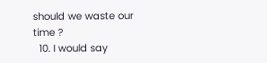should we waste our time ?
  10. I would say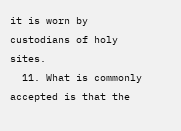it is worn by custodians of holy sites.
  11. What is commonly accepted is that the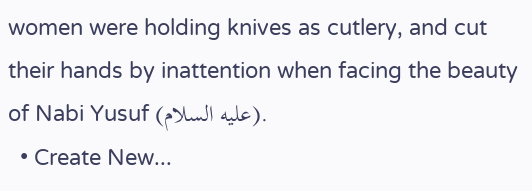women were holding knives as cutlery, and cut their hands by inattention when facing the beauty of Nabi Yusuf (عليه السلام).
  • Create New...